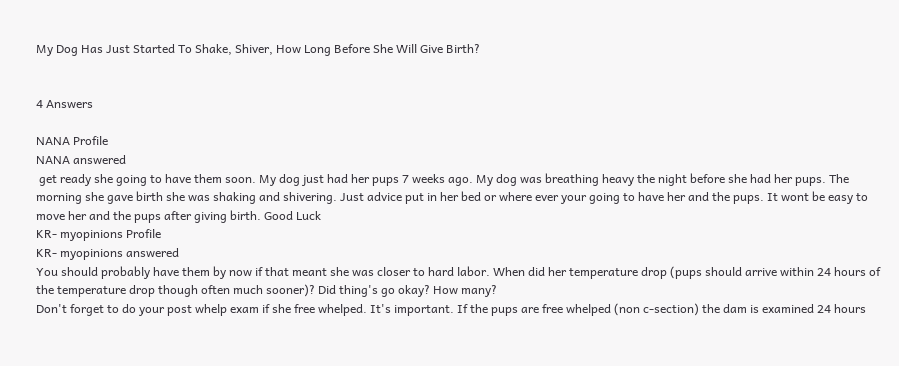My Dog Has Just Started To Shake, Shiver, How Long Before She Will Give Birth?


4 Answers

NANA Profile
NANA answered
 get ready she going to have them soon. My dog just had her pups 7 weeks ago. My dog was breathing heavy the night before she had her pups. The morning she gave birth she was shaking and shivering. Just advice put in her bed or where ever your going to have her and the pups. It wont be easy to move her and the pups after giving birth. Good Luck
KR- myopinions Profile
KR- myopinions answered
You should probably have them by now if that meant she was closer to hard labor. When did her temperature drop (pups should arrive within 24 hours of the temperature drop though often much sooner)? Did thing's go okay? How many?
Don't forget to do your post whelp exam if she free whelped. It's important. If the pups are free whelped (non c-section) the dam is examined 24 hours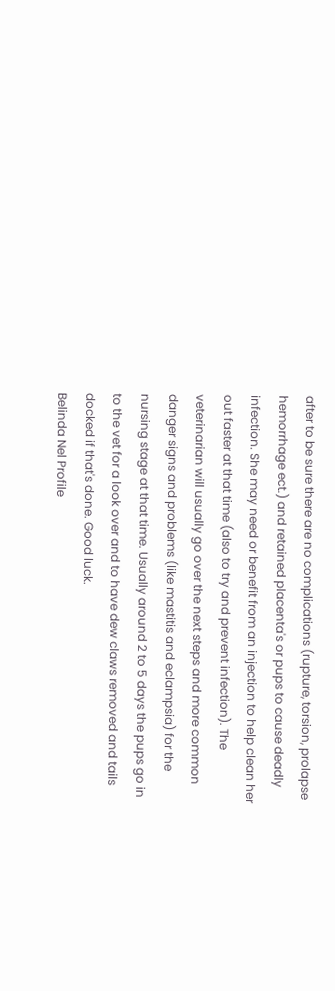after to be sure there are no complications (rupture, torsion, prolapse hemorrhage ect.) and retained placenta's or pups to cause deadly infection. She may need or benefit from an injection to help clean her out faster at that time (also to try and prevent infection). The veterinarian will usually go over the next steps and more common danger signs and problems (like mastitis and eclampsia) for the nursing stage at that time. Usually around 2 to 5 days the pups go in to the vet for a look over and to have dew claws removed and tails docked if that's done. Good luck.
Belinda Nel Profile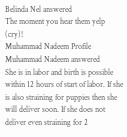Belinda Nel answered
The moment you hear them yelp (cry)!
Muhammad Nadeem Profile
Muhammad Nadeem answered
She is in labor and birth is possible within 12 hours of start of labor. If she is also straining for puppies then she will deliver soon. If she does not deliver even straining for 2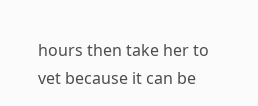hours then take her to vet because it can be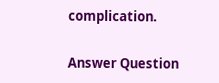complication.

Answer Question